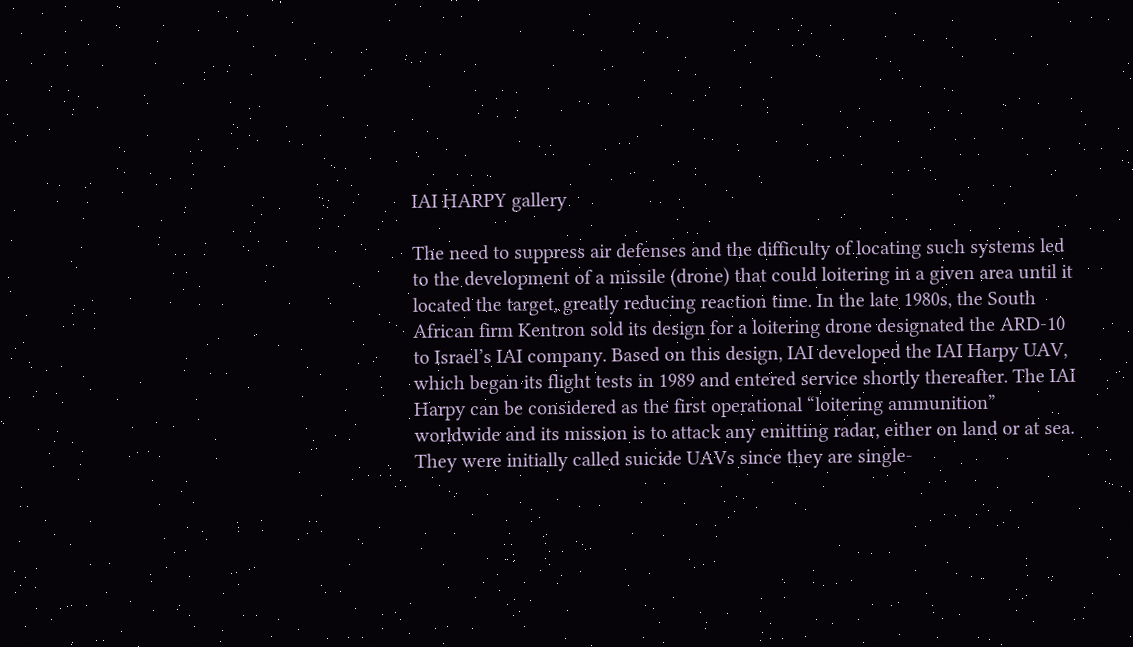IAI HARPY gallery

The need to suppress air defenses and the difficulty of locating such systems led to the development of a missile (drone) that could loitering in a given area until it located the target, greatly reducing reaction time. In the late 1980s, the South African firm Kentron sold its design for a loitering drone designated the ARD-10 to Israel’s IAI company. Based on this design, IAI developed the IAI Harpy UAV, which began its flight tests in 1989 and entered service shortly thereafter. The IAI Harpy can be considered as the first operational “loitering ammunition” worldwide and its mission is to attack any emitting radar, either on land or at sea. They were initially called suicide UAVs since they are single-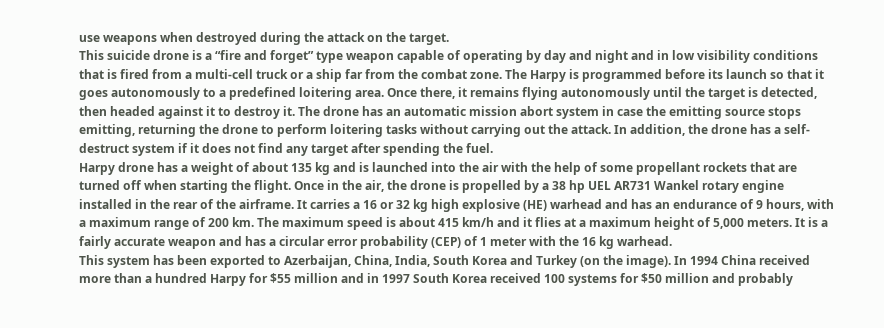use weapons when destroyed during the attack on the target.
This suicide drone is a “fire and forget” type weapon capable of operating by day and night and in low visibility conditions that is fired from a multi-cell truck or a ship far from the combat zone. The Harpy is programmed before its launch so that it goes autonomously to a predefined loitering area. Once there, it remains flying autonomously until the target is detected, then headed against it to destroy it. The drone has an automatic mission abort system in case the emitting source stops emitting, returning the drone to perform loitering tasks without carrying out the attack. In addition, the drone has a self-destruct system if it does not find any target after spending the fuel.
Harpy drone has a weight of about 135 kg and is launched into the air with the help of some propellant rockets that are turned off when starting the flight. Once in the air, the drone is propelled by a 38 hp UEL AR731 Wankel rotary engine installed in the rear of the airframe. It carries a 16 or 32 kg high explosive (HE) warhead and has an endurance of 9 hours, with a maximum range of 200 km. The maximum speed is about 415 km/h and it flies at a maximum height of 5,000 meters. It is a fairly accurate weapon and has a circular error probability (CEP) of 1 meter with the 16 kg warhead.
This system has been exported to Azerbaijan, China, India, South Korea and Turkey (on the image). In 1994 China received more than a hundred Harpy for $55 million and in 1997 South Korea received 100 systems for $50 million and probably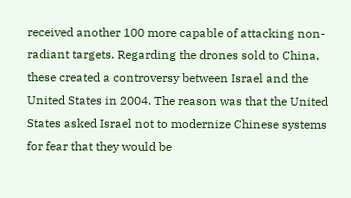received another 100 more capable of attacking non-radiant targets. Regarding the drones sold to China, these created a controversy between Israel and the United States in 2004. The reason was that the United States asked Israel not to modernize Chinese systems for fear that they would be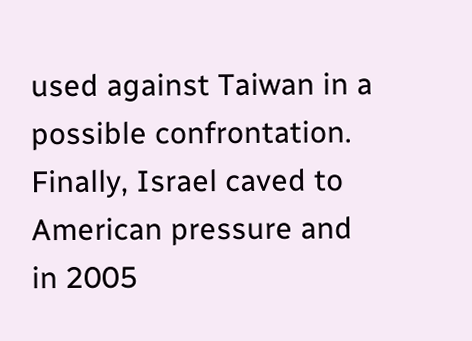used against Taiwan in a possible confrontation. Finally, Israel caved to American pressure and in 2005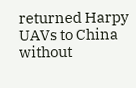returned Harpy UAVs to China without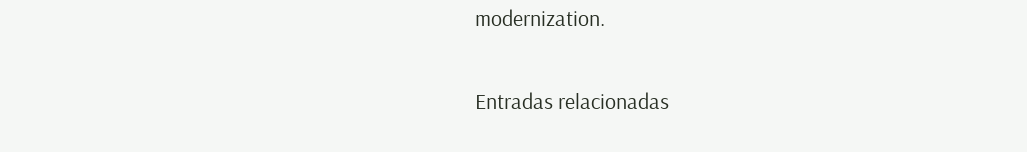modernization.

Entradas relacionadas